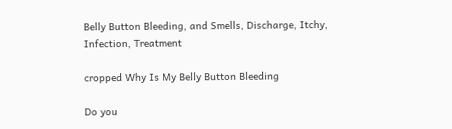Belly Button Bleeding, and Smells, Discharge, Itchy, Infection, Treatment

cropped Why Is My Belly Button Bleeding

Do you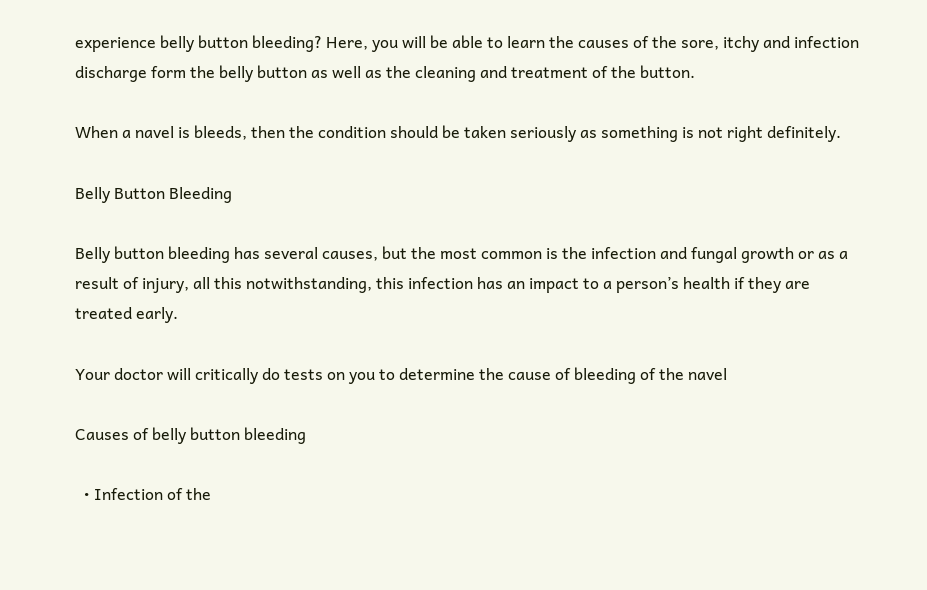experience belly button bleeding? Here, you will be able to learn the causes of the sore, itchy and infection discharge form the belly button as well as the cleaning and treatment of the button.

When a navel is bleeds, then the condition should be taken seriously as something is not right definitely.

Belly Button Bleeding

Belly button bleeding has several causes, but the most common is the infection and fungal growth or as a result of injury, all this notwithstanding, this infection has an impact to a person’s health if they are treated early.

Your doctor will critically do tests on you to determine the cause of bleeding of the navel

Causes of belly button bleeding

  • Infection of the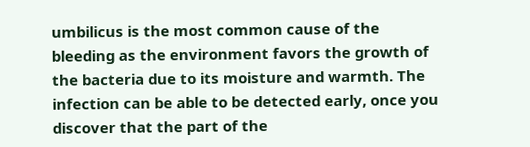umbilicus is the most common cause of the bleeding as the environment favors the growth of the bacteria due to its moisture and warmth. The infection can be able to be detected early, once you discover that the part of the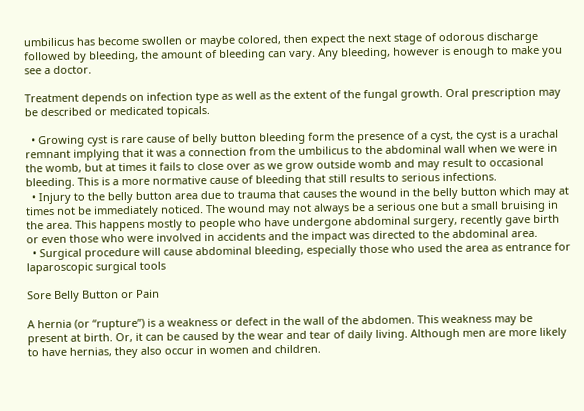umbilicus has become swollen or maybe colored, then expect the next stage of odorous discharge followed by bleeding, the amount of bleeding can vary. Any bleeding, however is enough to make you see a doctor.

Treatment depends on infection type as well as the extent of the fungal growth. Oral prescription may be described or medicated topicals.

  • Growing cyst is rare cause of belly button bleeding form the presence of a cyst, the cyst is a urachal remnant implying that it was a connection from the umbilicus to the abdominal wall when we were in the womb, but at times it fails to close over as we grow outside womb and may result to occasional bleeding. This is a more normative cause of bleeding that still results to serious infections.
  • Injury to the belly button area due to trauma that causes the wound in the belly button which may at times not be immediately noticed. The wound may not always be a serious one but a small bruising in the area. This happens mostly to people who have undergone abdominal surgery, recently gave birth or even those who were involved in accidents and the impact was directed to the abdominal area.
  • Surgical procedure will cause abdominal bleeding, especially those who used the area as entrance for laparoscopic surgical tools

Sore Belly Button or Pain

A hernia (or “rupture”) is a weakness or defect in the wall of the abdomen. This weakness may be present at birth. Or, it can be caused by the wear and tear of daily living. Although men are more likely to have hernias, they also occur in women and children.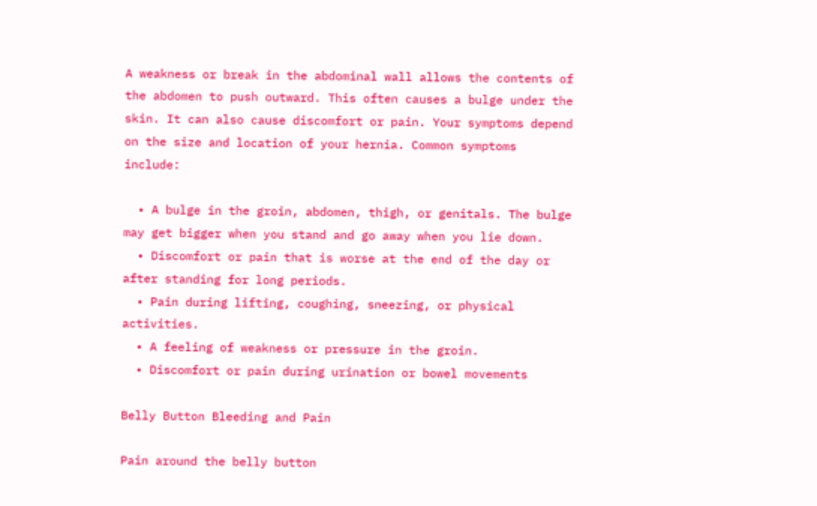A weakness or break in the abdominal wall allows the contents of the abdomen to push outward. This often causes a bulge under the skin. It can also cause discomfort or pain. Your symptoms depend on the size and location of your hernia. Common symptoms include:

  • A bulge in the groin, abdomen, thigh, or genitals. The bulge may get bigger when you stand and go away when you lie down.
  • Discomfort or pain that is worse at the end of the day or after standing for long periods.
  • Pain during lifting, coughing, sneezing, or physical activities.
  • A feeling of weakness or pressure in the groin.
  • Discomfort or pain during urination or bowel movements

Belly Button Bleeding and Pain

Pain around the belly button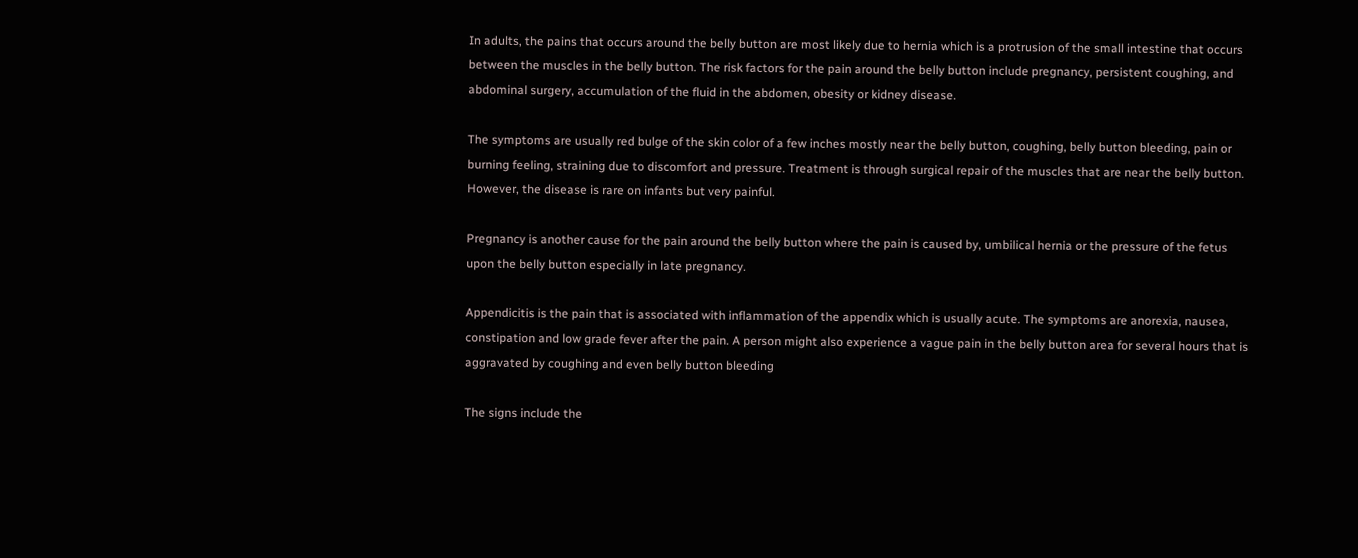In adults, the pains that occurs around the belly button are most likely due to hernia which is a protrusion of the small intestine that occurs between the muscles in the belly button. The risk factors for the pain around the belly button include pregnancy, persistent coughing, and abdominal surgery, accumulation of the fluid in the abdomen, obesity or kidney disease.

The symptoms are usually red bulge of the skin color of a few inches mostly near the belly button, coughing, belly button bleeding, pain or burning feeling, straining due to discomfort and pressure. Treatment is through surgical repair of the muscles that are near the belly button. However, the disease is rare on infants but very painful.

Pregnancy is another cause for the pain around the belly button where the pain is caused by, umbilical hernia or the pressure of the fetus upon the belly button especially in late pregnancy.

Appendicitis is the pain that is associated with inflammation of the appendix which is usually acute. The symptoms are anorexia, nausea, constipation and low grade fever after the pain. A person might also experience a vague pain in the belly button area for several hours that is aggravated by coughing and even belly button bleeding

The signs include the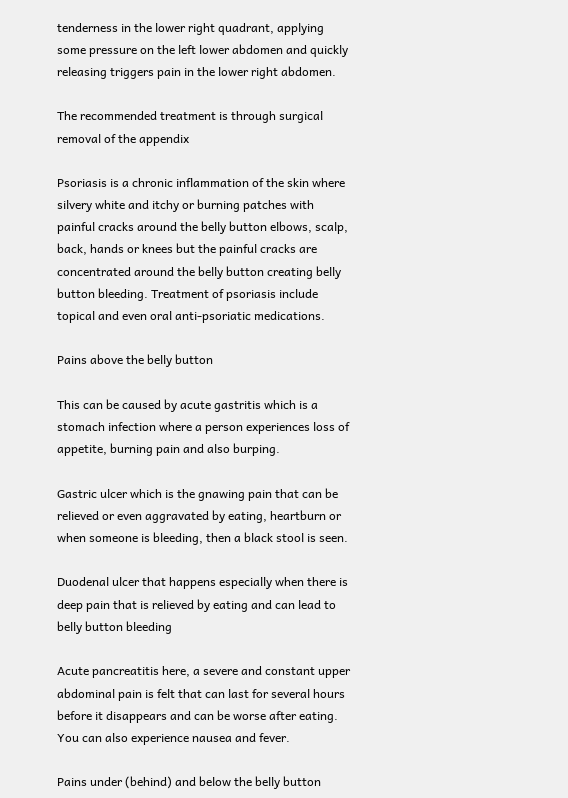tenderness in the lower right quadrant, applying some pressure on the left lower abdomen and quickly releasing triggers pain in the lower right abdomen.

The recommended treatment is through surgical removal of the appendix

Psoriasis is a chronic inflammation of the skin where silvery white and itchy or burning patches with painful cracks around the belly button elbows, scalp, back, hands or knees but the painful cracks are concentrated around the belly button creating belly button bleeding. Treatment of psoriasis include topical and even oral anti-psoriatic medications.

Pains above the belly button

This can be caused by acute gastritis which is a stomach infection where a person experiences loss of appetite, burning pain and also burping.

Gastric ulcer which is the gnawing pain that can be relieved or even aggravated by eating, heartburn or when someone is bleeding, then a black stool is seen.

Duodenal ulcer that happens especially when there is deep pain that is relieved by eating and can lead to belly button bleeding

Acute pancreatitis here, a severe and constant upper abdominal pain is felt that can last for several hours before it disappears and can be worse after eating. You can also experience nausea and fever.

Pains under (behind) and below the belly button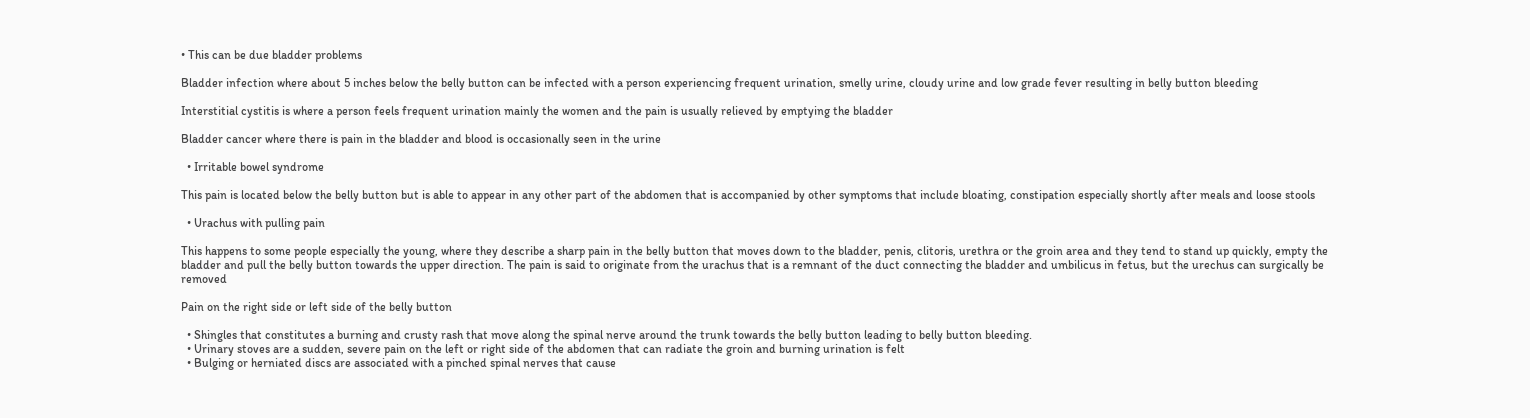• This can be due bladder problems

Bladder infection where about 5 inches below the belly button can be infected with a person experiencing frequent urination, smelly urine, cloudy urine and low grade fever resulting in belly button bleeding

Interstitial cystitis is where a person feels frequent urination mainly the women and the pain is usually relieved by emptying the bladder

Bladder cancer where there is pain in the bladder and blood is occasionally seen in the urine

  • Irritable bowel syndrome

This pain is located below the belly button but is able to appear in any other part of the abdomen that is accompanied by other symptoms that include bloating, constipation especially shortly after meals and loose stools

  • Urachus with pulling pain

This happens to some people especially the young, where they describe a sharp pain in the belly button that moves down to the bladder, penis, clitoris, urethra or the groin area and they tend to stand up quickly, empty the bladder and pull the belly button towards the upper direction. The pain is said to originate from the urachus that is a remnant of the duct connecting the bladder and umbilicus in fetus, but the urechus can surgically be removed

Pain on the right side or left side of the belly button

  • Shingles that constitutes a burning and crusty rash that move along the spinal nerve around the trunk towards the belly button leading to belly button bleeding.
  • Urinary stoves are a sudden, severe pain on the left or right side of the abdomen that can radiate the groin and burning urination is felt
  • Bulging or herniated discs are associated with a pinched spinal nerves that cause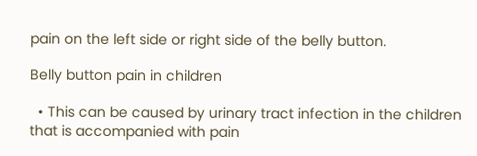pain on the left side or right side of the belly button.

Belly button pain in children

  • This can be caused by urinary tract infection in the children that is accompanied with pain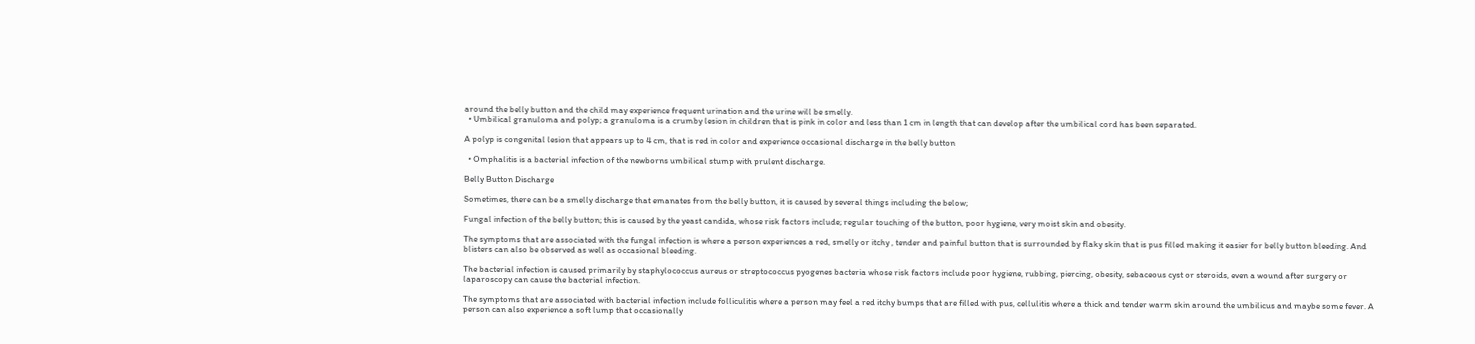around the belly button and the child may experience frequent urination and the urine will be smelly.
  • Umbilical granuloma and polyp; a granuloma is a crumby lesion in children that is pink in color and less than 1 cm in length that can develop after the umbilical cord has been separated.

A polyp is congenital lesion that appears up to 4 cm, that is red in color and experience occasional discharge in the belly button

  • Omphalitis is a bacterial infection of the newborns umbilical stump with prulent discharge.

Belly Button Discharge

Sometimes, there can be a smelly discharge that emanates from the belly button, it is caused by several things including the below;

Fungal infection of the belly button; this is caused by the yeast candida, whose risk factors include; regular touching of the button, poor hygiene, very moist skin and obesity.

The symptoms that are associated with the fungal infection is where a person experiences a red, smelly or itchy , tender and painful button that is surrounded by flaky skin that is pus filled making it easier for belly button bleeding. And blisters can also be observed as well as occasional bleeding.

The bacterial infection is caused primarily by staphylococcus aureus or streptococcus pyogenes bacteria whose risk factors include poor hygiene, rubbing, piercing, obesity, sebaceous cyst or steroids, even a wound after surgery or laparoscopy can cause the bacterial infection.

The symptoms that are associated with bacterial infection include folliculitis where a person may feel a red itchy bumps that are filled with pus, cellulitis where a thick and tender warm skin around the umbilicus and maybe some fever. A person can also experience a soft lump that occasionally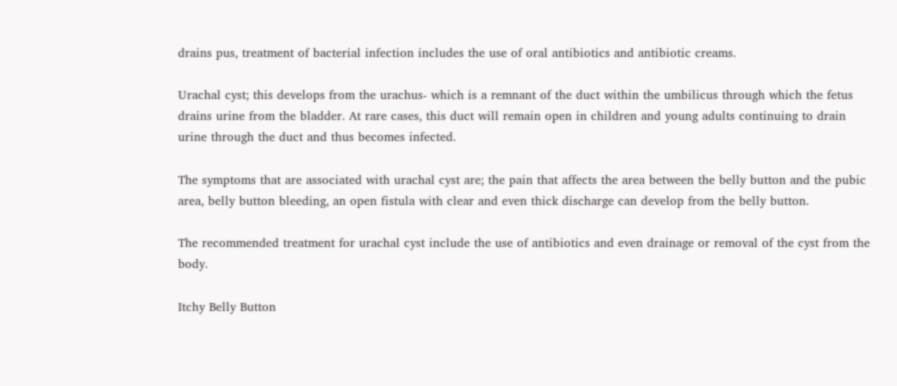drains pus, treatment of bacterial infection includes the use of oral antibiotics and antibiotic creams.

Urachal cyst; this develops from the urachus- which is a remnant of the duct within the umbilicus through which the fetus drains urine from the bladder. At rare cases, this duct will remain open in children and young adults continuing to drain urine through the duct and thus becomes infected.

The symptoms that are associated with urachal cyst are; the pain that affects the area between the belly button and the pubic area, belly button bleeding, an open fistula with clear and even thick discharge can develop from the belly button.

The recommended treatment for urachal cyst include the use of antibiotics and even drainage or removal of the cyst from the body.

Itchy Belly Button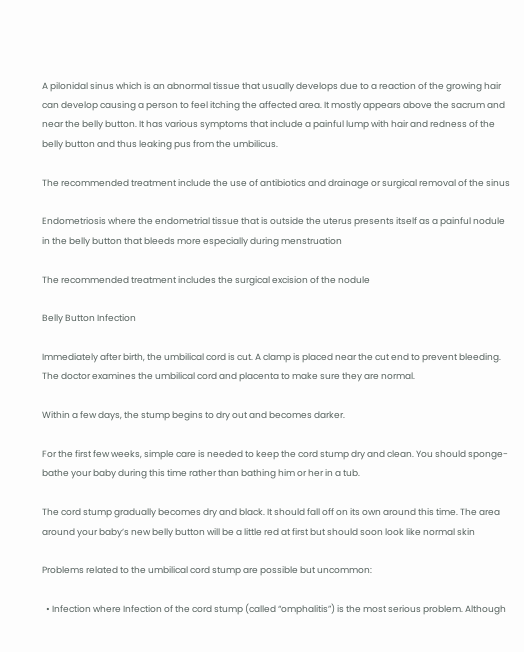A pilonidal sinus which is an abnormal tissue that usually develops due to a reaction of the growing hair can develop causing a person to feel itching the affected area. It mostly appears above the sacrum and near the belly button. It has various symptoms that include a painful lump with hair and redness of the belly button and thus leaking pus from the umbilicus.

The recommended treatment include the use of antibiotics and drainage or surgical removal of the sinus

Endometriosis where the endometrial tissue that is outside the uterus presents itself as a painful nodule in the belly button that bleeds more especially during menstruation

The recommended treatment includes the surgical excision of the nodule

Belly Button Infection

Immediately after birth, the umbilical cord is cut. A clamp is placed near the cut end to prevent bleeding. The doctor examines the umbilical cord and placenta to make sure they are normal.

Within a few days, the stump begins to dry out and becomes darker.

For the first few weeks, simple care is needed to keep the cord stump dry and clean. You should sponge-bathe your baby during this time rather than bathing him or her in a tub.

The cord stump gradually becomes dry and black. It should fall off on its own around this time. The area around your baby’s new belly button will be a little red at first but should soon look like normal skin

Problems related to the umbilical cord stump are possible but uncommon:

  • Infection where Infection of the cord stump (called “omphalitis”) is the most serious problem. Although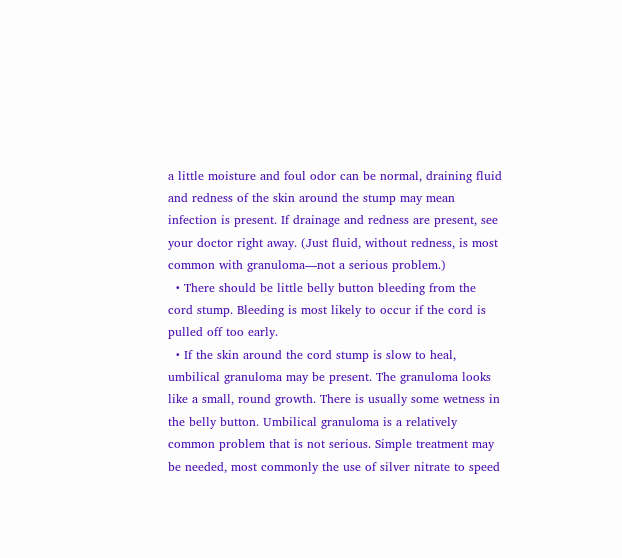a little moisture and foul odor can be normal, draining fluid and redness of the skin around the stump may mean infection is present. If drainage and redness are present, see your doctor right away. (Just fluid, without redness, is most common with granuloma—not a serious problem.)
  • There should be little belly button bleeding from the cord stump. Bleeding is most likely to occur if the cord is pulled off too early.
  • If the skin around the cord stump is slow to heal, umbilical granuloma may be present. The granuloma looks like a small, round growth. There is usually some wetness in the belly button. Umbilical granuloma is a relatively common problem that is not serious. Simple treatment may be needed, most commonly the use of silver nitrate to speed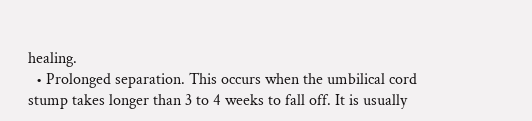healing.
  • Prolonged separation. This occurs when the umbilical cord stump takes longer than 3 to 4 weeks to fall off. It is usually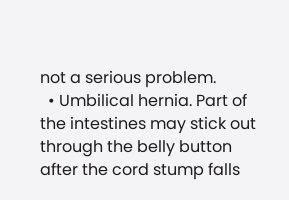not a serious problem.
  • Umbilical hernia. Part of the intestines may stick out through the belly button after the cord stump falls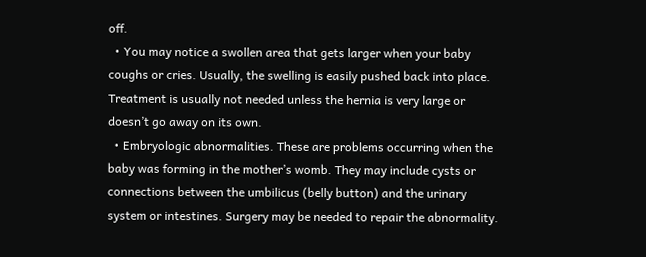off.
  • You may notice a swollen area that gets larger when your baby coughs or cries. Usually, the swelling is easily pushed back into place. Treatment is usually not needed unless the hernia is very large or doesn’t go away on its own.
  • Embryologic abnormalities. These are problems occurring when the baby was forming in the mother’s womb. They may include cysts or connections between the umbilicus (belly button) and the urinary system or intestines. Surgery may be needed to repair the abnormality.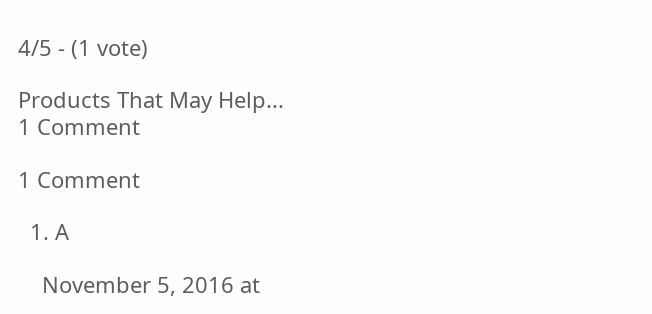4/5 - (1 vote)

Products That May Help...
1 Comment

1 Comment

  1. A

    November 5, 2016 at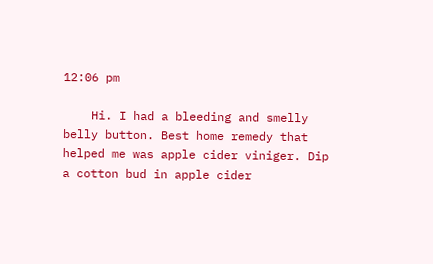12:06 pm

    Hi. I had a bleeding and smelly belly button. Best home remedy that helped me was apple cider viniger. Dip a cotton bud in apple cider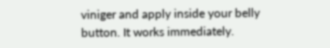viniger and apply inside your belly button. It works immediately.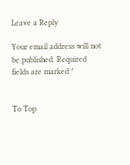Leave a Reply

Your email address will not be published. Required fields are marked *


To Top